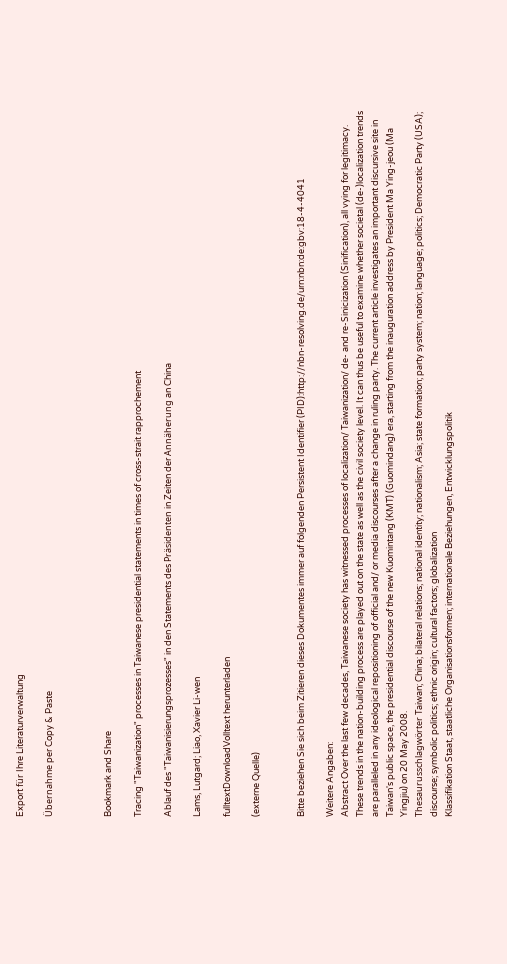Export für Ihre Literaturverwaltung

Übernahme per Copy & Paste



Bookmark and Share

Tracing "Taiwanization" processes in Taiwanese presidential statements in times of cross-strait rapprochement

Ablauf des "Taiwanisierungsprozesses" in den Statements des Präsidenten in Zeiten der Annäherung an China

Lams, Lutgard; Liao, Xavier Li-wen

fulltextDownloadVolltext herunterladen

(externe Quelle)


Bitte beziehen Sie sich beim Zitieren dieses Dokumentes immer auf folgenden Persistent Identifier (PID):http://nbn-resolving.de/urn:nbn:de:gbv:18-4-4041

Weitere Angaben:
Abstract Over the last few decades, Taiwanese society has witnessed processes of localization/ Taiwanization/ de- and re-Sinicization (Sinification), all vying for legitimacy. These trends in the nation-building process are played out on the state as well as the civil society level. It can thus be useful to examine whether societal (de-)localization trends are paralleled in any ideological repositioning of official and/ or media discourses after a change in ruling party. The current article investigates an important discursive site in Taiwan's public space, the presidential discourse of the new Kuomintang (KMT) (Guomindang) era, starting from the inauguration address by President Ma Ying-jeou (Ma Yingjiu) on 20 May 2008.
Thesaurusschlagwörter Taiwan; China; bilateral relations; national identity; nationalism; Asia; state formation; party system; nation; language; politics; Democratic Party (USA); discourse; symbolic politics; ethnic origin; cultural factors; globalization
Klassifikation Staat, staatliche Organisationsformen; internationale Beziehungen, Entwicklungspolitik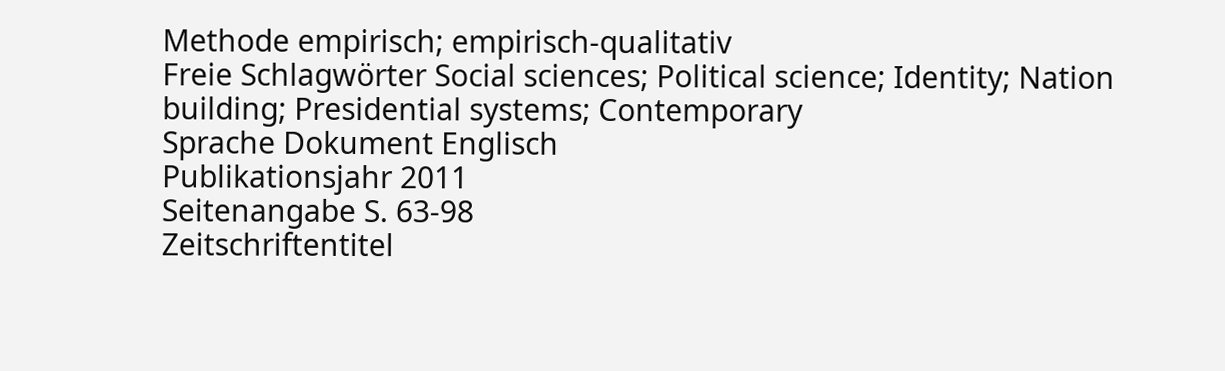Methode empirisch; empirisch-qualitativ
Freie Schlagwörter Social sciences; Political science; Identity; Nation building; Presidential systems; Contemporary
Sprache Dokument Englisch
Publikationsjahr 2011
Seitenangabe S. 63-98
Zeitschriftentitel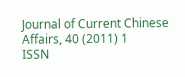Journal of Current Chinese Affairs, 40 (2011) 1
ISSN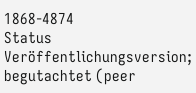1868-4874
Status Veröffentlichungsversion; begutachtet (peer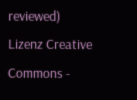reviewed)
Lizenz Creative Commons -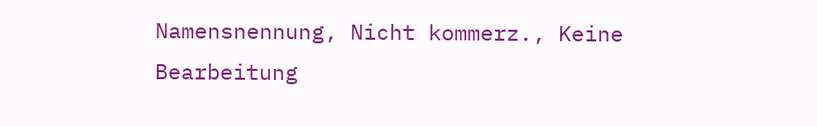Namensnennung, Nicht kommerz., Keine Bearbeitung